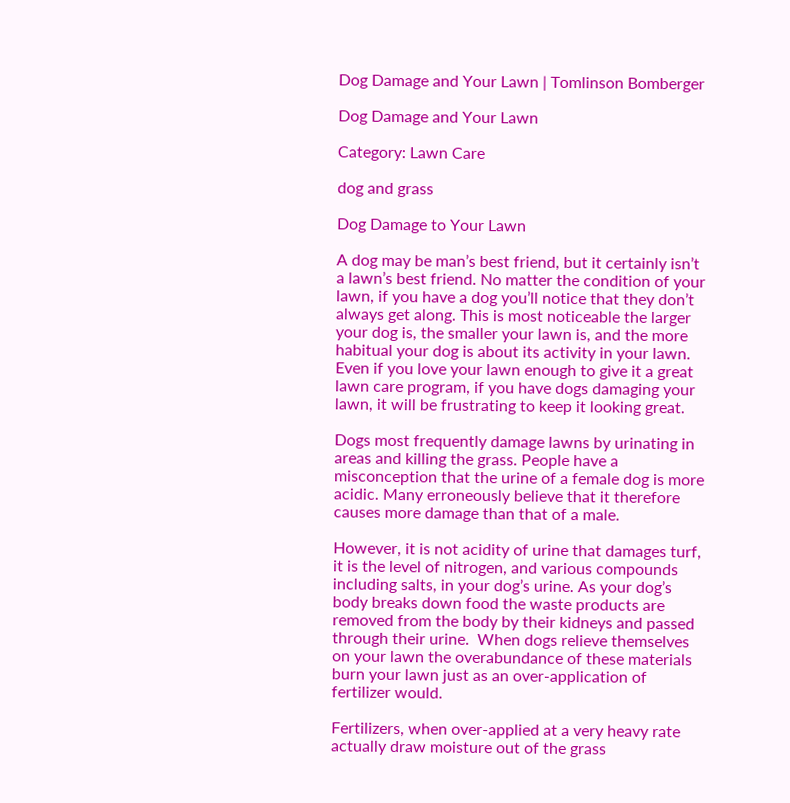Dog Damage and Your Lawn | Tomlinson Bomberger

Dog Damage and Your Lawn

Category: Lawn Care

dog and grass

Dog Damage to Your Lawn

A dog may be man’s best friend, but it certainly isn’t a lawn’s best friend. No matter the condition of your lawn, if you have a dog you’ll notice that they don’t always get along. This is most noticeable the larger your dog is, the smaller your lawn is, and the more habitual your dog is about its activity in your lawn. Even if you love your lawn enough to give it a great lawn care program, if you have dogs damaging your lawn, it will be frustrating to keep it looking great.

Dogs most frequently damage lawns by urinating in areas and killing the grass. People have a misconception that the urine of a female dog is more acidic. Many erroneously believe that it therefore causes more damage than that of a male.

However, it is not acidity of urine that damages turf, it is the level of nitrogen, and various compounds including salts, in your dog’s urine. As your dog’s body breaks down food the waste products are removed from the body by their kidneys and passed through their urine.  When dogs relieve themselves on your lawn the overabundance of these materials burn your lawn just as an over-application of fertilizer would.

Fertilizers, when over-applied at a very heavy rate actually draw moisture out of the grass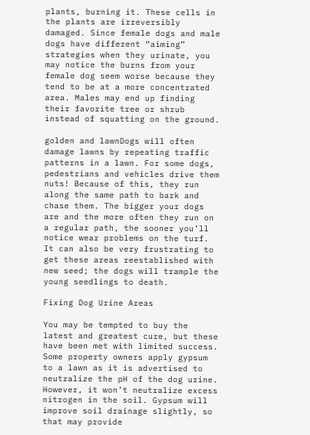plants, burning it. These cells in the plants are irreversibly damaged. Since female dogs and male dogs have different “aiming” strategies when they urinate, you may notice the burns from your female dog seem worse because they tend to be at a more concentrated area. Males may end up finding their favorite tree or shrub instead of squatting on the ground.

golden and lawnDogs will often damage lawns by repeating traffic patterns in a lawn. For some dogs, pedestrians and vehicles drive them nuts! Because of this, they run along the same path to bark and chase them. The bigger your dogs are and the more often they run on a regular path, the sooner you’ll notice wear problems on the turf. It can also be very frustrating to get these areas reestablished with new seed; the dogs will trample the young seedlings to death.

Fixing Dog Urine Areas

You may be tempted to buy the latest and greatest cure, but these have been met with limited success. Some property owners apply gypsum to a lawn as it is advertised to neutralize the pH of the dog urine. However, it won’t neutralize excess nitrogen in the soil. Gypsum will improve soil drainage slightly, so that may provide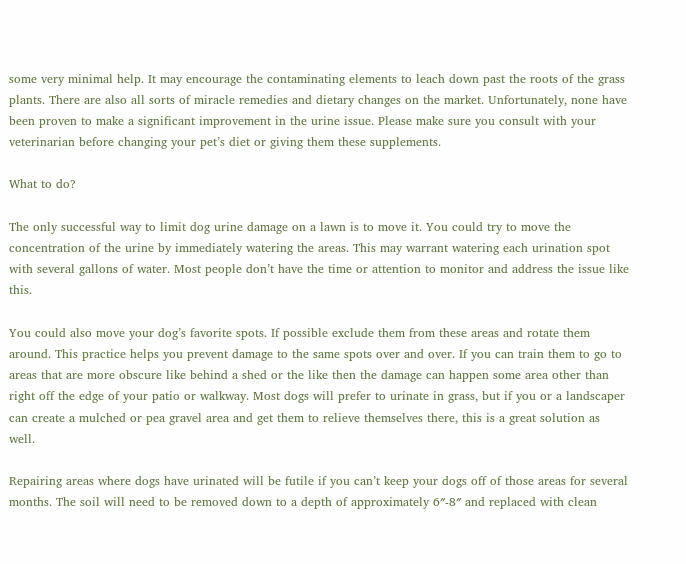some very minimal help. It may encourage the contaminating elements to leach down past the roots of the grass plants. There are also all sorts of miracle remedies and dietary changes on the market. Unfortunately, none have been proven to make a significant improvement in the urine issue. Please make sure you consult with your veterinarian before changing your pet’s diet or giving them these supplements.

What to do?

The only successful way to limit dog urine damage on a lawn is to move it. You could try to move the concentration of the urine by immediately watering the areas. This may warrant watering each urination spot with several gallons of water. Most people don’t have the time or attention to monitor and address the issue like this.

You could also move your dog’s favorite spots. If possible exclude them from these areas and rotate them around. This practice helps you prevent damage to the same spots over and over. If you can train them to go to areas that are more obscure like behind a shed or the like then the damage can happen some area other than right off the edge of your patio or walkway. Most dogs will prefer to urinate in grass, but if you or a landscaper can create a mulched or pea gravel area and get them to relieve themselves there, this is a great solution as well.

Repairing areas where dogs have urinated will be futile if you can’t keep your dogs off of those areas for several months. The soil will need to be removed down to a depth of approximately 6″-8″ and replaced with clean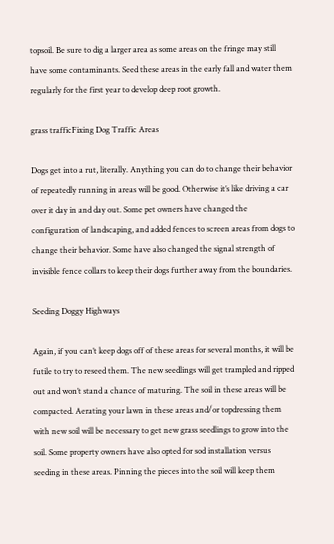topsoil. Be sure to dig a larger area as some areas on the fringe may still have some contaminants. Seed these areas in the early fall and water them regularly for the first year to develop deep root growth.

grass trafficFixing Dog Traffic Areas

Dogs get into a rut, literally. Anything you can do to change their behavior of repeatedly running in areas will be good. Otherwise it’s like driving a car over it day in and day out. Some pet owners have changed the configuration of landscaping, and added fences to screen areas from dogs to change their behavior. Some have also changed the signal strength of invisible fence collars to keep their dogs further away from the boundaries.

Seeding Doggy Highways

Again, if you can’t keep dogs off of these areas for several months, it will be futile to try to reseed them. The new seedlings will get trampled and ripped out and won’t stand a chance of maturing. The soil in these areas will be compacted. Aerating your lawn in these areas and/or topdressing them with new soil will be necessary to get new grass seedlings to grow into the soil. Some property owners have also opted for sod installation versus seeding in these areas. Pinning the pieces into the soil will keep them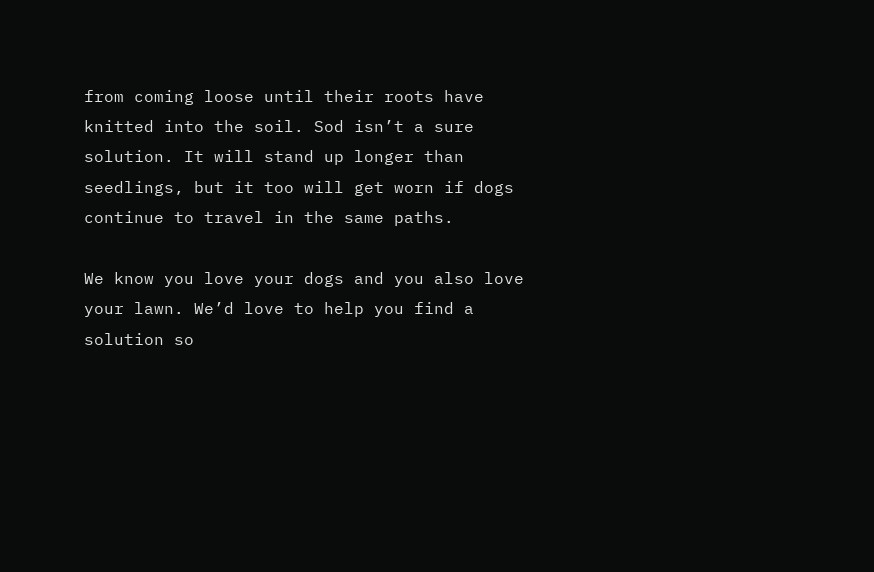from coming loose until their roots have knitted into the soil. Sod isn’t a sure solution. It will stand up longer than seedlings, but it too will get worn if dogs continue to travel in the same paths.

We know you love your dogs and you also love your lawn. We’d love to help you find a solution so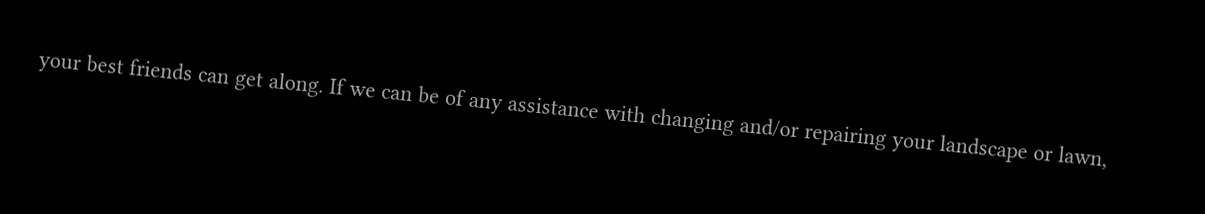your best friends can get along. If we can be of any assistance with changing and/or repairing your landscape or lawn,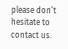please don’t hesitate to contact us.